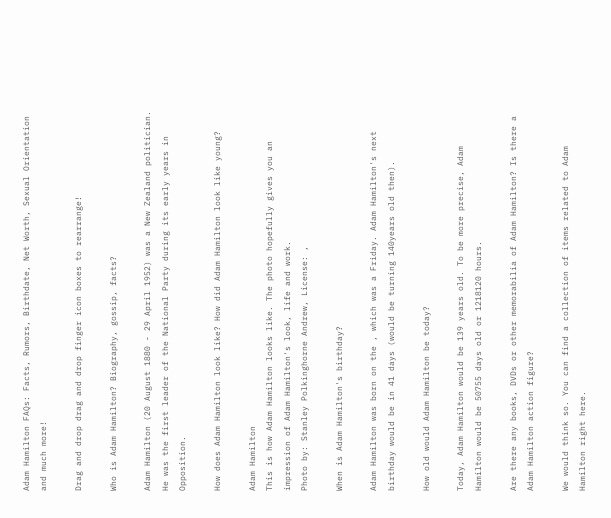Adam Hamilton FAQs: Facts, Rumors, Birthdate, Net Worth, Sexual Orientation and much more!

Drag and drop drag and drop finger icon boxes to rearrange!

Who is Adam Hamilton? Biography, gossip, facts?

Adam Hamilton (20 August 1880 - 29 April 1952) was a New Zealand politician. He was the first leader of the National Party during its early years in Opposition.

How does Adam Hamilton look like? How did Adam Hamilton look like young?

Adam Hamilton
This is how Adam Hamilton looks like. The photo hopefully gives you an impression of Adam Hamilton's look, life and work.
Photo by: Stanley Polkinghorne Andrew, License: ,

When is Adam Hamilton's birthday?

Adam Hamilton was born on the , which was a Friday. Adam Hamilton's next birthday would be in 41 days (would be turning 140years old then).

How old would Adam Hamilton be today?

Today, Adam Hamilton would be 139 years old. To be more precise, Adam Hamilton would be 50755 days old or 1218120 hours.

Are there any books, DVDs or other memorabilia of Adam Hamilton? Is there a Adam Hamilton action figure?

We would think so. You can find a collection of items related to Adam Hamilton right here.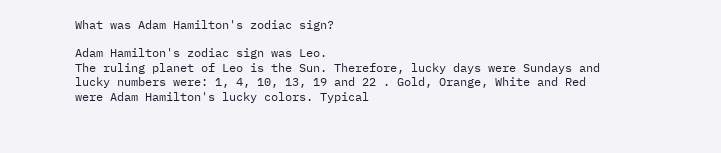What was Adam Hamilton's zodiac sign?

Adam Hamilton's zodiac sign was Leo.
The ruling planet of Leo is the Sun. Therefore, lucky days were Sundays and lucky numbers were: 1, 4, 10, 13, 19 and 22 . Gold, Orange, White and Red were Adam Hamilton's lucky colors. Typical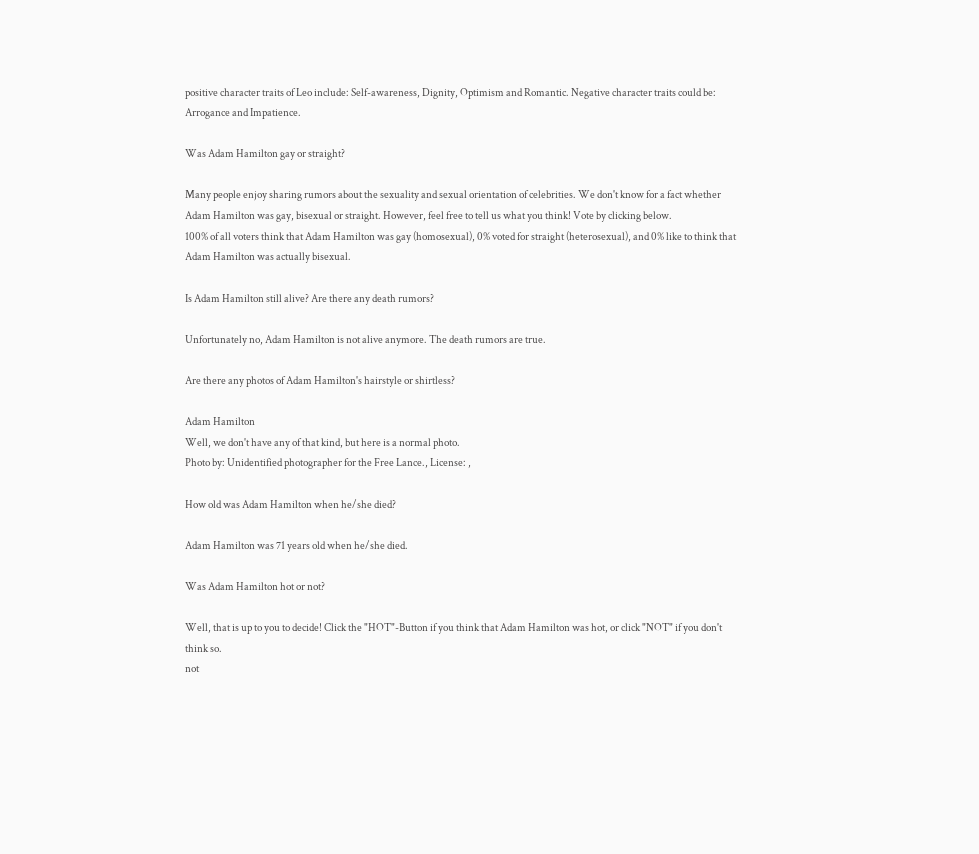positive character traits of Leo include: Self-awareness, Dignity, Optimism and Romantic. Negative character traits could be: Arrogance and Impatience.

Was Adam Hamilton gay or straight?

Many people enjoy sharing rumors about the sexuality and sexual orientation of celebrities. We don't know for a fact whether Adam Hamilton was gay, bisexual or straight. However, feel free to tell us what you think! Vote by clicking below.
100% of all voters think that Adam Hamilton was gay (homosexual), 0% voted for straight (heterosexual), and 0% like to think that Adam Hamilton was actually bisexual.

Is Adam Hamilton still alive? Are there any death rumors?

Unfortunately no, Adam Hamilton is not alive anymore. The death rumors are true.

Are there any photos of Adam Hamilton's hairstyle or shirtless?

Adam Hamilton
Well, we don't have any of that kind, but here is a normal photo.
Photo by: Unidentified photographer for the Free Lance., License: ,

How old was Adam Hamilton when he/she died?

Adam Hamilton was 71 years old when he/she died.

Was Adam Hamilton hot or not?

Well, that is up to you to decide! Click the "HOT"-Button if you think that Adam Hamilton was hot, or click "NOT" if you don't think so.
not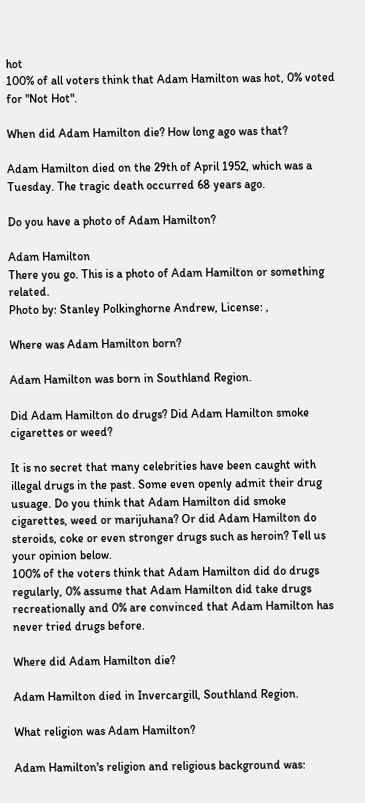hot
100% of all voters think that Adam Hamilton was hot, 0% voted for "Not Hot".

When did Adam Hamilton die? How long ago was that?

Adam Hamilton died on the 29th of April 1952, which was a Tuesday. The tragic death occurred 68 years ago.

Do you have a photo of Adam Hamilton?

Adam Hamilton
There you go. This is a photo of Adam Hamilton or something related.
Photo by: Stanley Polkinghorne Andrew, License: ,

Where was Adam Hamilton born?

Adam Hamilton was born in Southland Region.

Did Adam Hamilton do drugs? Did Adam Hamilton smoke cigarettes or weed?

It is no secret that many celebrities have been caught with illegal drugs in the past. Some even openly admit their drug usuage. Do you think that Adam Hamilton did smoke cigarettes, weed or marijuhana? Or did Adam Hamilton do steroids, coke or even stronger drugs such as heroin? Tell us your opinion below.
100% of the voters think that Adam Hamilton did do drugs regularly, 0% assume that Adam Hamilton did take drugs recreationally and 0% are convinced that Adam Hamilton has never tried drugs before.

Where did Adam Hamilton die?

Adam Hamilton died in Invercargill, Southland Region.

What religion was Adam Hamilton?

Adam Hamilton's religion and religious background was: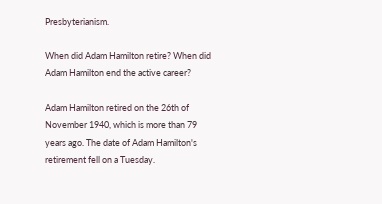Presbyterianism.

When did Adam Hamilton retire? When did Adam Hamilton end the active career?

Adam Hamilton retired on the 26th of November 1940, which is more than 79 years ago. The date of Adam Hamilton's retirement fell on a Tuesday.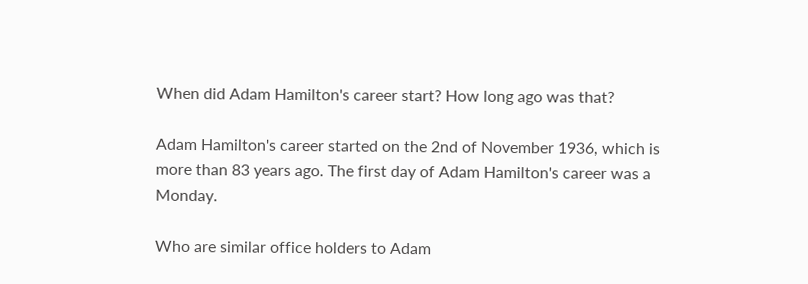When did Adam Hamilton's career start? How long ago was that?

Adam Hamilton's career started on the 2nd of November 1936, which is more than 83 years ago. The first day of Adam Hamilton's career was a Monday.

Who are similar office holders to Adam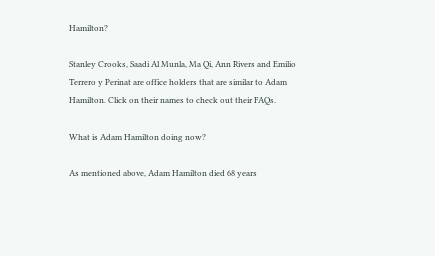Hamilton?

Stanley Crooks, Saadi Al Munla, Ma Qi, Ann Rivers and Emilio Terrero y Perinat are office holders that are similar to Adam Hamilton. Click on their names to check out their FAQs.

What is Adam Hamilton doing now?

As mentioned above, Adam Hamilton died 68 years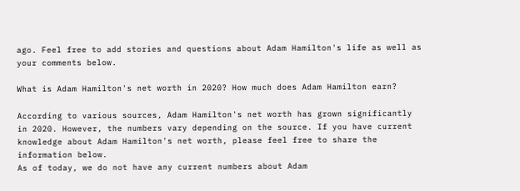ago. Feel free to add stories and questions about Adam Hamilton's life as well as your comments below.

What is Adam Hamilton's net worth in 2020? How much does Adam Hamilton earn?

According to various sources, Adam Hamilton's net worth has grown significantly in 2020. However, the numbers vary depending on the source. If you have current knowledge about Adam Hamilton's net worth, please feel free to share the information below.
As of today, we do not have any current numbers about Adam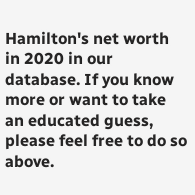Hamilton's net worth in 2020 in our database. If you know more or want to take an educated guess, please feel free to do so above.